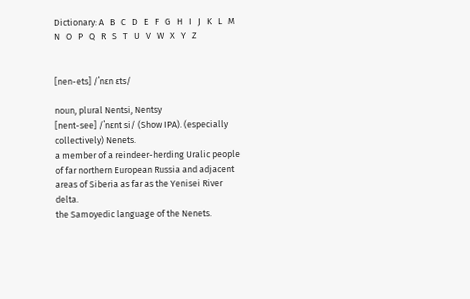Dictionary: A   B   C   D   E   F   G   H   I   J   K   L   M   N   O   P   Q   R   S   T   U   V   W   X   Y   Z


[nen-ets] /ˈnɛn ɛts/

noun, plural Nentsi, Nentsy
[nent-see] /ˈnɛnt si/ (Show IPA). (especially collectively) Nenets.
a member of a reindeer-herding Uralic people of far northern European Russia and adjacent areas of Siberia as far as the Yenisei River delta.
the Samoyedic language of the Nenets.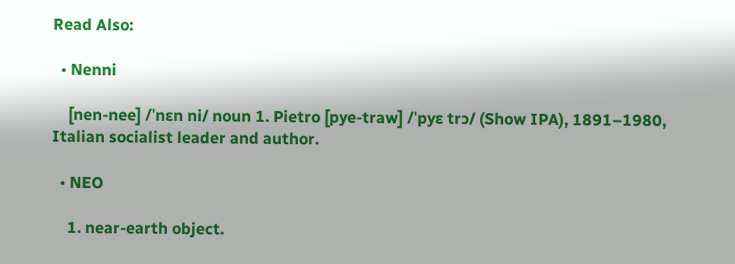Read Also:

  • Nenni

    [nen-nee] /ˈnɛn ni/ noun 1. Pietro [pye-traw] /ˈpyɛ trɔ/ (Show IPA), 1891–1980, Italian socialist leader and author.

  • NEO

    1. near-earth object.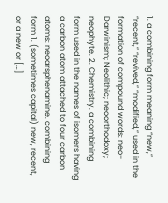1. a combining form meaning “new,” “recent,” “revived,” “modified,” used in the formation of compound words: neo-Darwinism; Neolithic; neoorthodoxy; neophyte. 2. Chemistry. a combining form used in the names of isomers having a carbon atom attached to four carbon atoms: neoarsphenamine. combining form 1. (sometimes capital) new, recent, or a new or […]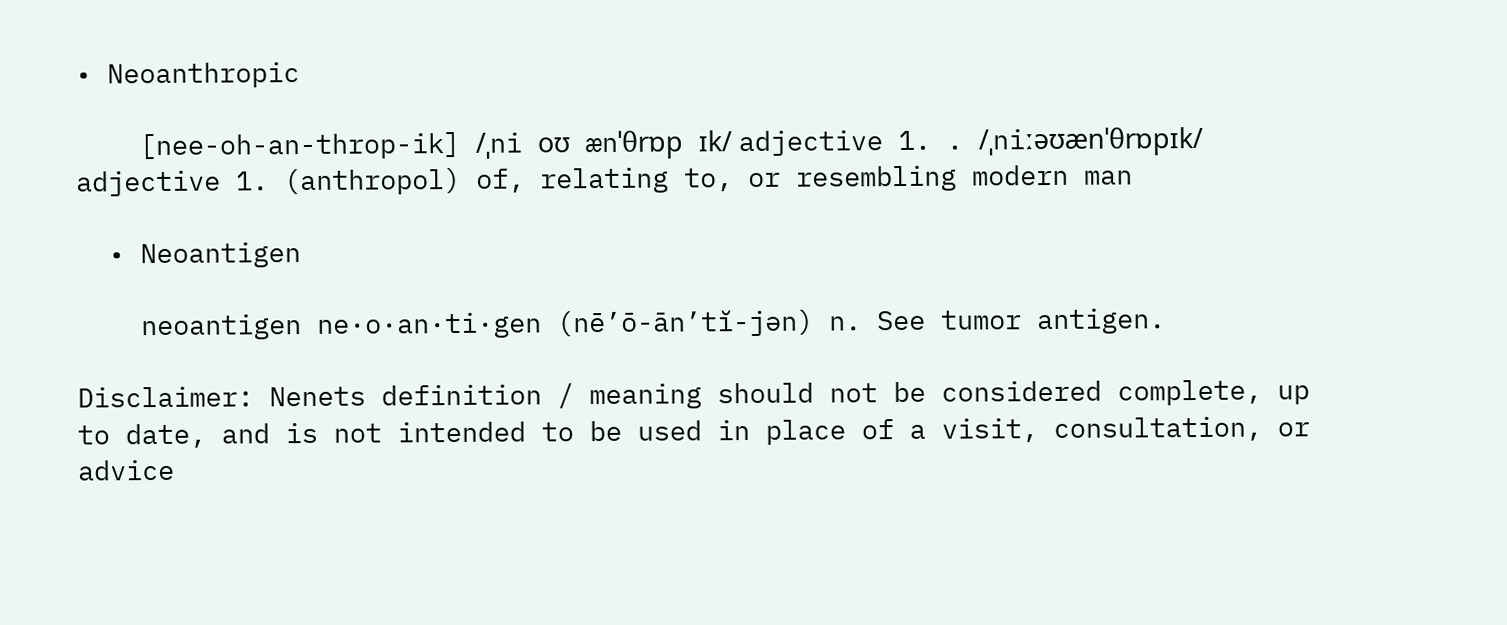• Neoanthropic

    [nee-oh-an-throp-ik] /ˌni oʊ ænˈθrɒp ɪk/ adjective 1. . /ˌniːəʊænˈθrɒpɪk/ adjective 1. (anthropol) of, relating to, or resembling modern man

  • Neoantigen

    neoantigen ne·o·an·ti·gen (nē’ō-ān’tĭ-jən) n. See tumor antigen.

Disclaimer: Nenets definition / meaning should not be considered complete, up to date, and is not intended to be used in place of a visit, consultation, or advice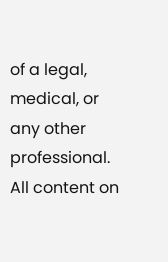of a legal, medical, or any other professional. All content on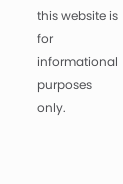this website is for informational purposes only.